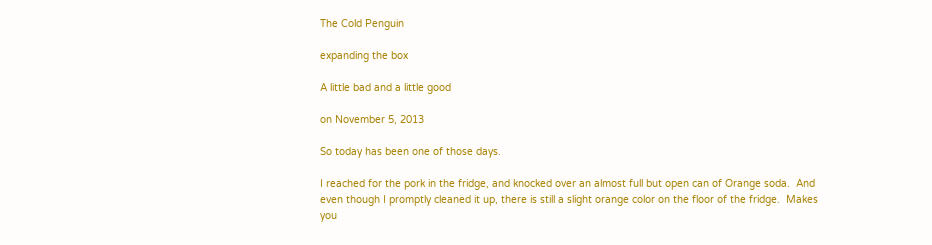The Cold Penguin

expanding the box

A little bad and a little good

on November 5, 2013

So today has been one of those days.

I reached for the pork in the fridge, and knocked over an almost full but open can of Orange soda.  And even though I promptly cleaned it up, there is still a slight orange color on the floor of the fridge.  Makes you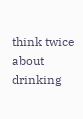think twice about drinking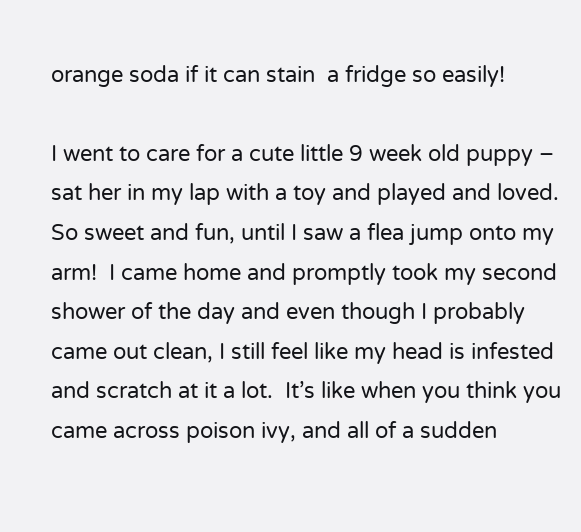orange soda if it can stain  a fridge so easily!

I went to care for a cute little 9 week old puppy – sat her in my lap with a toy and played and loved.  So sweet and fun, until I saw a flea jump onto my arm!  I came home and promptly took my second shower of the day and even though I probably came out clean, I still feel like my head is infested and scratch at it a lot.  It’s like when you think you came across poison ivy, and all of a sudden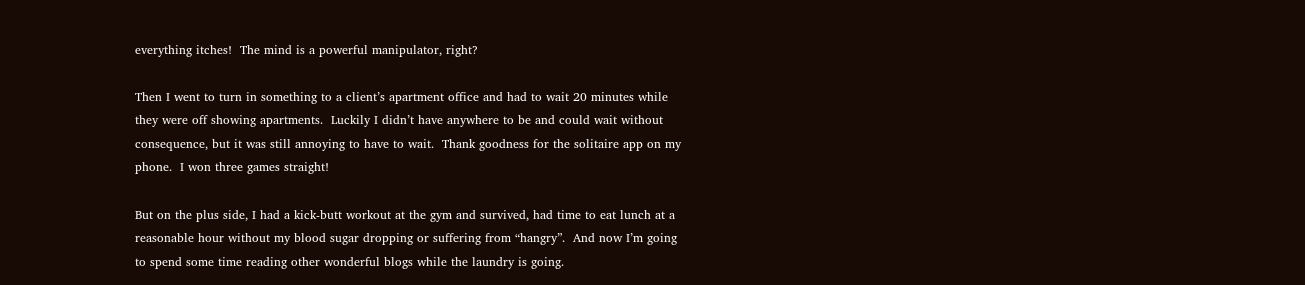everything itches!  The mind is a powerful manipulator, right?

Then I went to turn in something to a client’s apartment office and had to wait 20 minutes while they were off showing apartments.  Luckily I didn’t have anywhere to be and could wait without consequence, but it was still annoying to have to wait.  Thank goodness for the solitaire app on my phone.  I won three games straight!

But on the plus side, I had a kick-butt workout at the gym and survived, had time to eat lunch at a reasonable hour without my blood sugar dropping or suffering from “hangry”.  And now I’m going to spend some time reading other wonderful blogs while the laundry is going.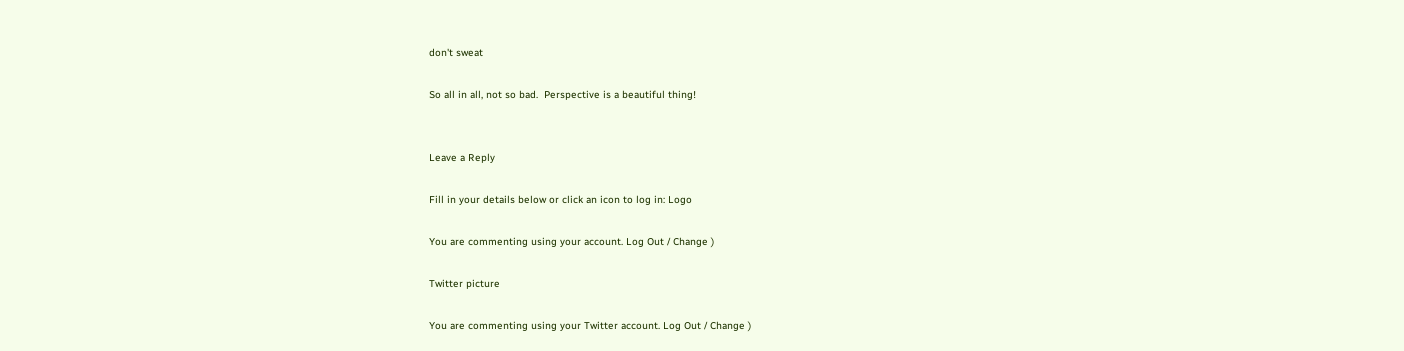don't sweat

So all in all, not so bad.  Perspective is a beautiful thing!


Leave a Reply

Fill in your details below or click an icon to log in: Logo

You are commenting using your account. Log Out / Change )

Twitter picture

You are commenting using your Twitter account. Log Out / Change )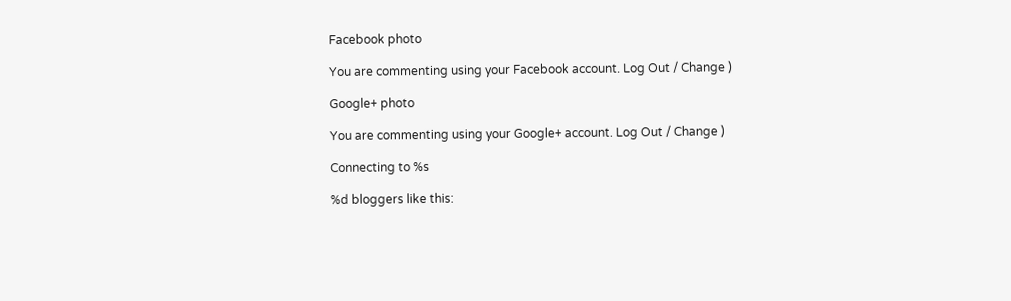Facebook photo

You are commenting using your Facebook account. Log Out / Change )

Google+ photo

You are commenting using your Google+ account. Log Out / Change )

Connecting to %s

%d bloggers like this: